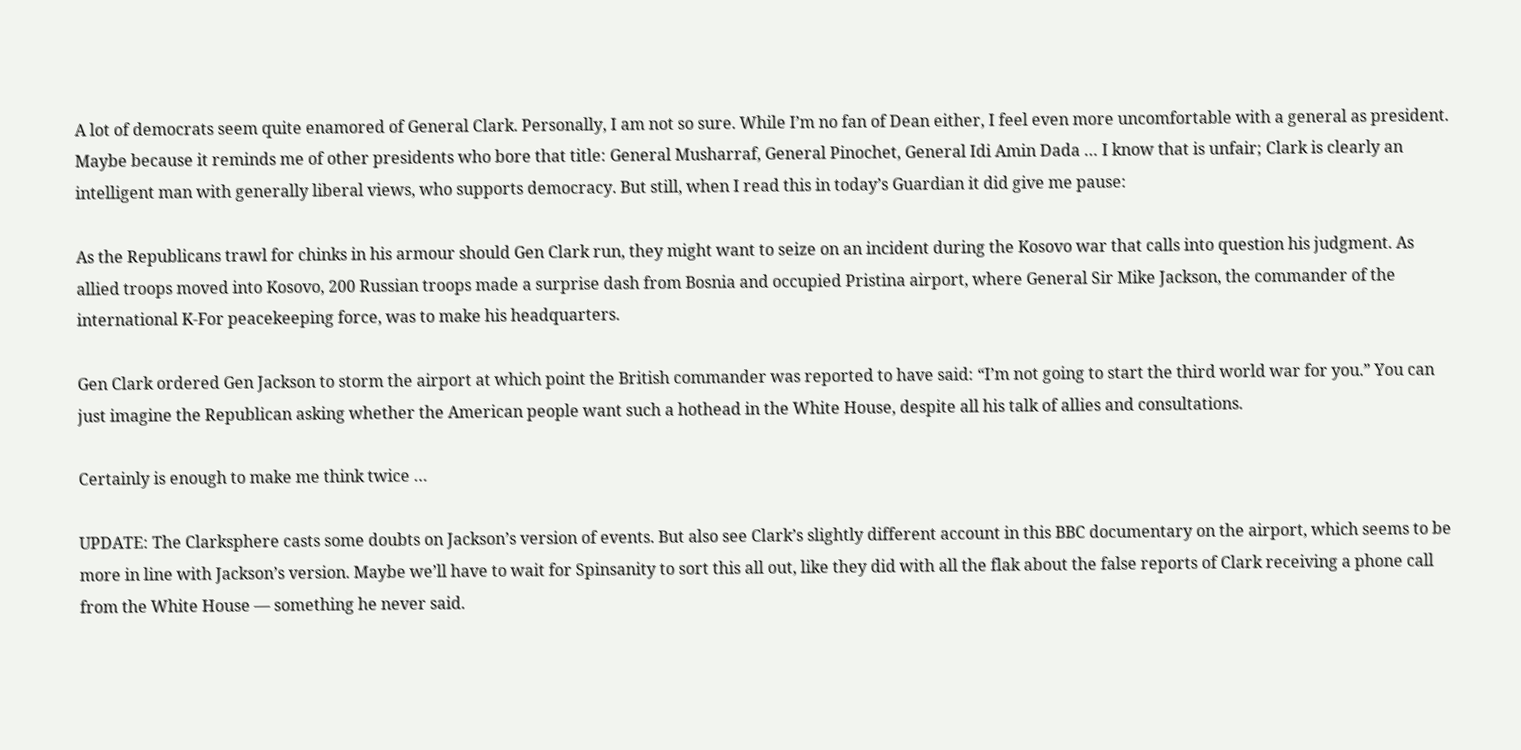A lot of democrats seem quite enamored of General Clark. Personally, I am not so sure. While I’m no fan of Dean either, I feel even more uncomfortable with a general as president. Maybe because it reminds me of other presidents who bore that title: General Musharraf, General Pinochet, General Idi Amin Dada … I know that is unfair; Clark is clearly an intelligent man with generally liberal views, who supports democracy. But still, when I read this in today’s Guardian it did give me pause:

As the Republicans trawl for chinks in his armour should Gen Clark run, they might want to seize on an incident during the Kosovo war that calls into question his judgment. As allied troops moved into Kosovo, 200 Russian troops made a surprise dash from Bosnia and occupied Pristina airport, where General Sir Mike Jackson, the commander of the international K-For peacekeeping force, was to make his headquarters.

Gen Clark ordered Gen Jackson to storm the airport at which point the British commander was reported to have said: “I’m not going to start the third world war for you.” You can just imagine the Republican asking whether the American people want such a hothead in the White House, despite all his talk of allies and consultations.

Certainly is enough to make me think twice …

UPDATE: The Clarksphere casts some doubts on Jackson’s version of events. But also see Clark’s slightly different account in this BBC documentary on the airport, which seems to be more in line with Jackson’s version. Maybe we’ll have to wait for Spinsanity to sort this all out, like they did with all the flak about the false reports of Clark receiving a phone call from the White House — something he never said.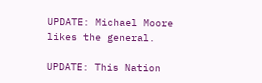UPDATE: Michael Moore likes the general.

UPDATE: This Nation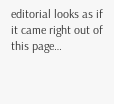editorial looks as if it came right out of this page…